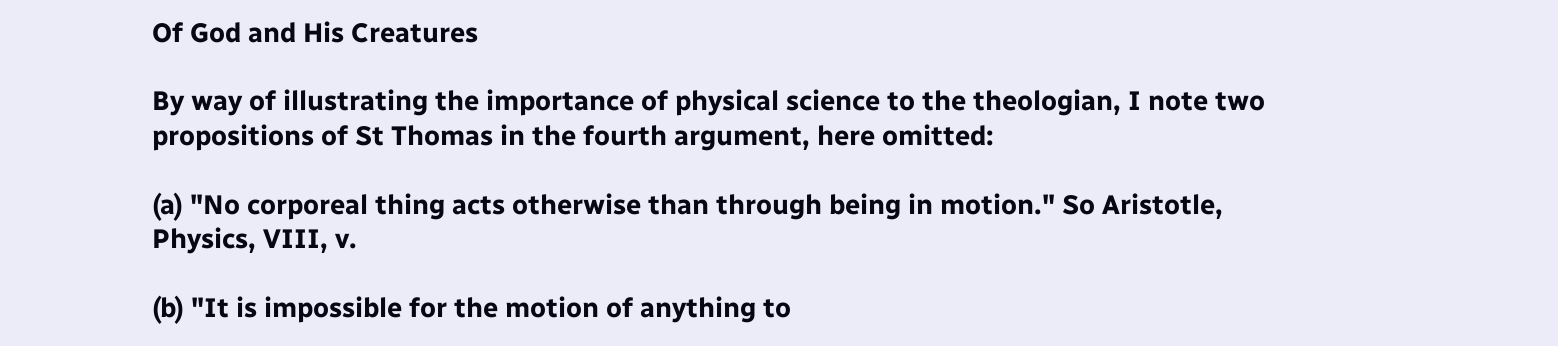Of God and His Creatures

By way of illustrating the importance of physical science to the theologian, I note two propositions of St Thomas in the fourth argument, here omitted:

(a) "No corporeal thing acts otherwise than through being in motion." So Aristotle, Physics, VIII, v.

(b) "It is impossible for the motion of anything to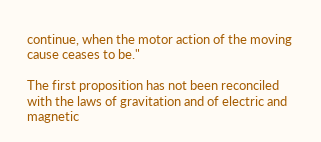continue, when the motor action of the moving cause ceases to be."

The first proposition has not been reconciled with the laws of gravitation and of electric and magnetic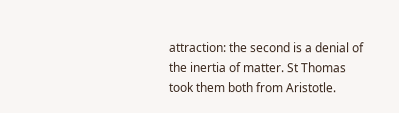attraction: the second is a denial of the inertia of matter. St Thomas took them both from Aristotle.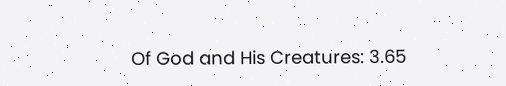Of God and His Creatures: 3.65